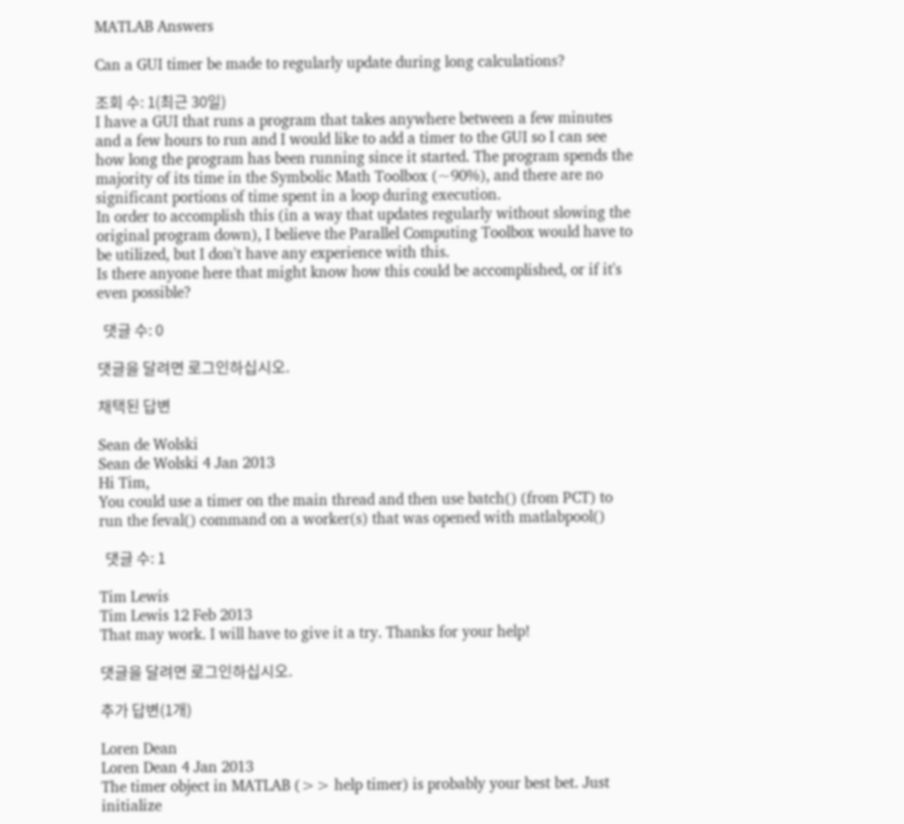MATLAB Answers

Can a GUI timer be made to regularly update during long calculations?

조회 수: 1(최근 30일)
I have a GUI that runs a program that takes anywhere between a few minutes and a few hours to run and I would like to add a timer to the GUI so I can see how long the program has been running since it started. The program spends the majority of its time in the Symbolic Math Toolbox (~90%), and there are no significant portions of time spent in a loop during execution.
In order to accomplish this (in a way that updates regularly without slowing the original program down), I believe the Parallel Computing Toolbox would have to be utilized, but I don't have any experience with this.
Is there anyone here that might know how this could be accomplished, or if it's even possible?

  댓글 수: 0

댓글을 달려면 로그인하십시오.

채택된 답변

Sean de Wolski
Sean de Wolski 4 Jan 2013
Hi Tim,
You could use a timer on the main thread and then use batch() (from PCT) to run the feval() command on a worker(s) that was opened with matlabpool()

  댓글 수: 1

Tim Lewis
Tim Lewis 12 Feb 2013
That may work. I will have to give it a try. Thanks for your help!

댓글을 달려면 로그인하십시오.

추가 답변(1개)

Loren Dean
Loren Dean 4 Jan 2013
The timer object in MATLAB (>> help timer) is probably your best bet. Just initialize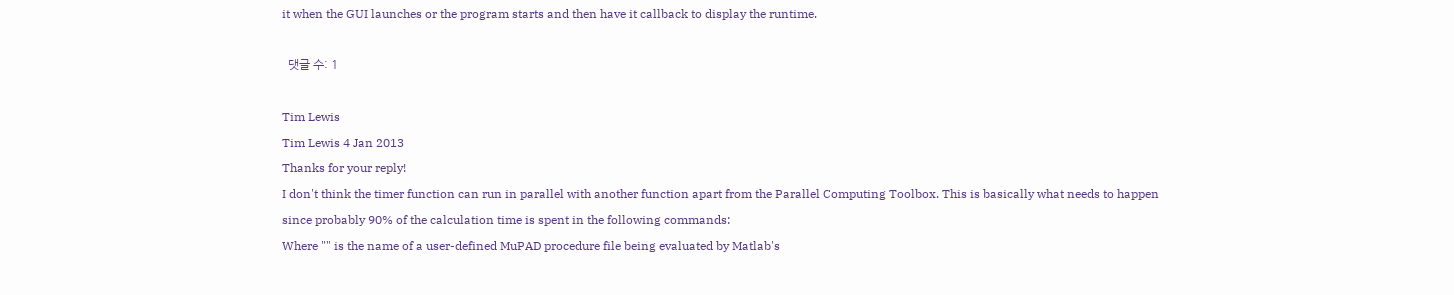it when the GUI launches or the program starts and then have it callback to display the runtime.

  댓글 수: 1

Tim Lewis
Tim Lewis 4 Jan 2013
Thanks for your reply!
I don't think the timer function can run in parallel with another function apart from the Parallel Computing Toolbox. This is basically what needs to happen since probably 90% of the calculation time is spent in the following commands:
Where "" is the name of a user-defined MuPAD procedure file being evaluated by Matlab's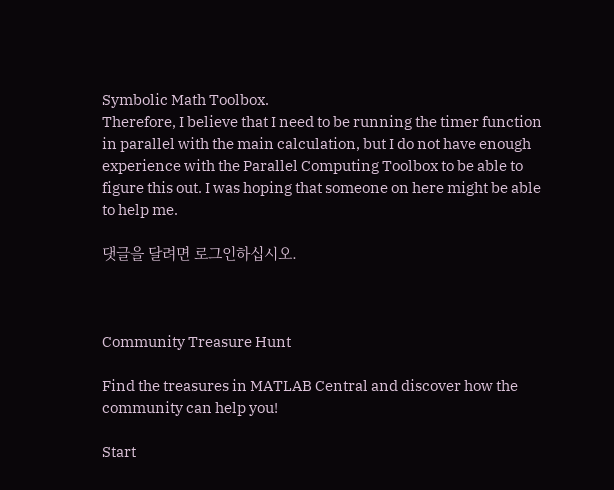Symbolic Math Toolbox.
Therefore, I believe that I need to be running the timer function in parallel with the main calculation, but I do not have enough experience with the Parallel Computing Toolbox to be able to figure this out. I was hoping that someone on here might be able to help me.

댓글을 달려면 로그인하십시오.



Community Treasure Hunt

Find the treasures in MATLAB Central and discover how the community can help you!

Start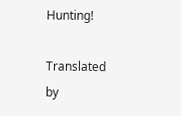Hunting!

Translated by